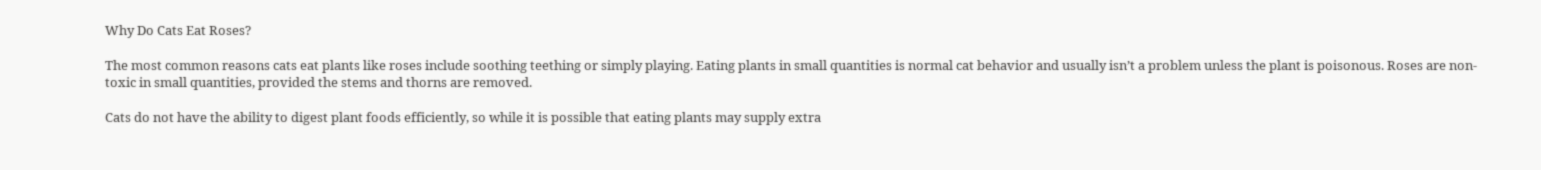Why Do Cats Eat Roses?

The most common reasons cats eat plants like roses include soothing teething or simply playing. Eating plants in small quantities is normal cat behavior and usually isn’t a problem unless the plant is poisonous. Roses are non-toxic in small quantities, provided the stems and thorns are removed.

Cats do not have the ability to digest plant foods efficiently, so while it is possible that eating plants may supply extra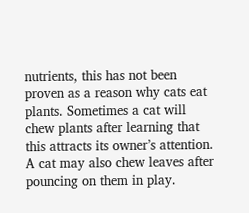nutrients, this has not been proven as a reason why cats eat plants. Sometimes a cat will chew plants after learning that this attracts its owner’s attention. A cat may also chew leaves after pouncing on them in play.